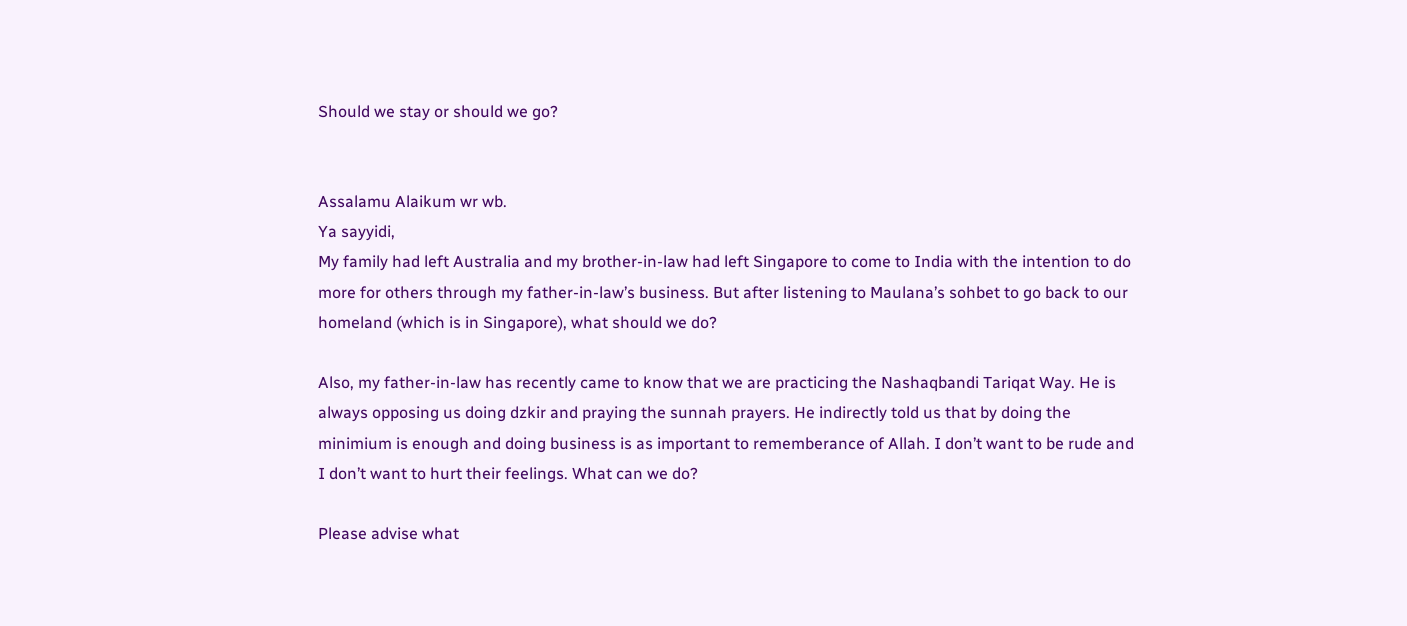Should we stay or should we go?


Assalamu Alaikum wr wb.
Ya sayyidi,
My family had left Australia and my brother-in-law had left Singapore to come to India with the intention to do more for others through my father-in-law’s business. But after listening to Maulana’s sohbet to go back to our homeland (which is in Singapore), what should we do?

Also, my father-in-law has recently came to know that we are practicing the Nashaqbandi Tariqat Way. He is always opposing us doing dzkir and praying the sunnah prayers. He indirectly told us that by doing the minimium is enough and doing business is as important to rememberance of Allah. I don’t want to be rude and I don’t want to hurt their feelings. What can we do?

Please advise what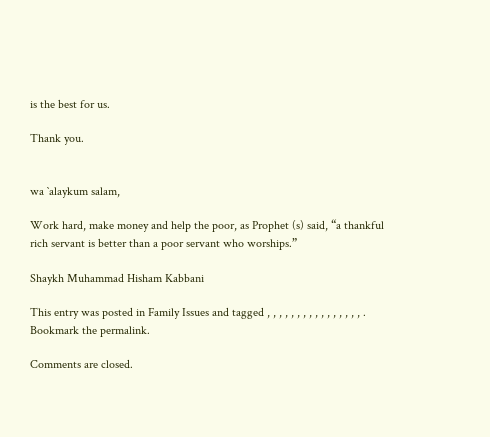is the best for us.

Thank you.


wa `alaykum salam,

Work hard, make money and help the poor, as Prophet (s) said, “a thankful rich servant is better than a poor servant who worships.”

Shaykh Muhammad Hisham Kabbani

This entry was posted in Family Issues and tagged , , , , , , , , , , , , , , , , . Bookmark the permalink.

Comments are closed.